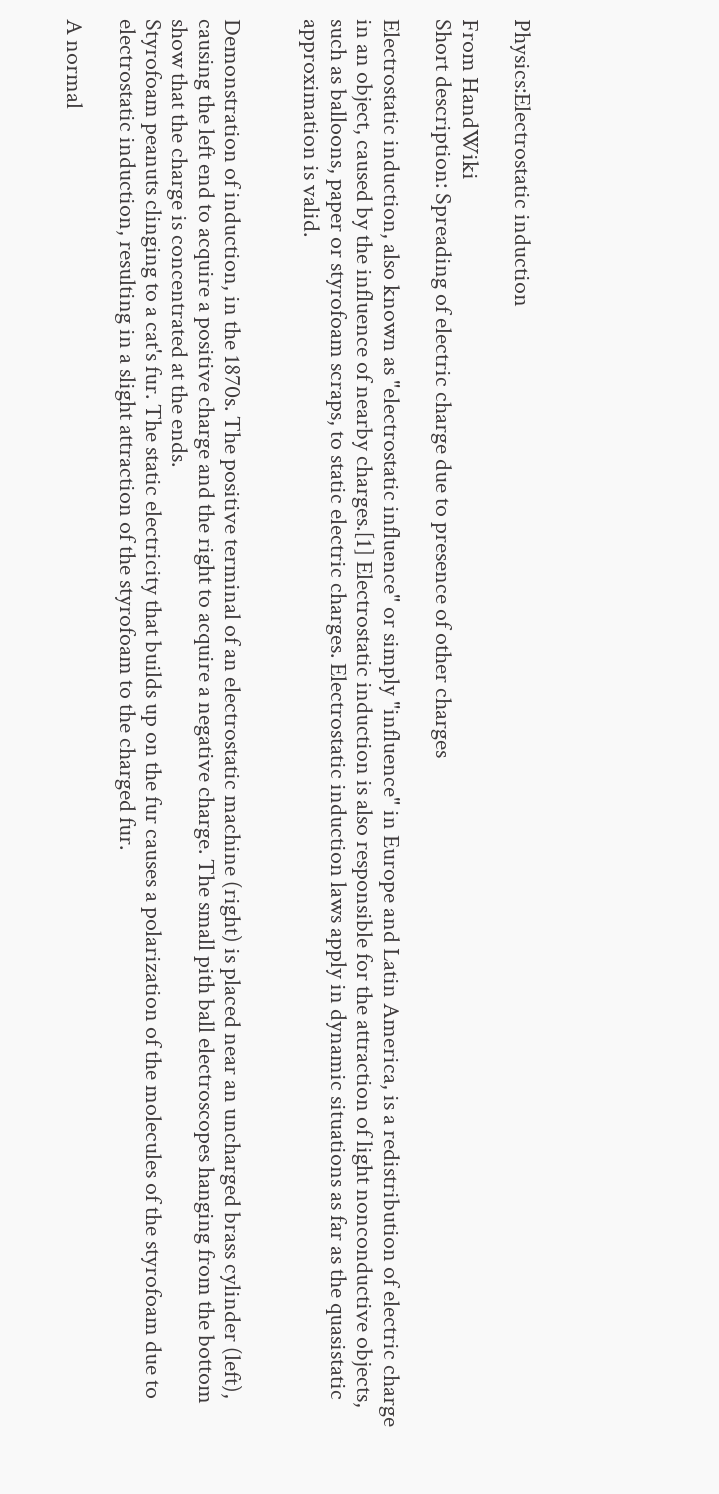Physics:Electrostatic induction

From HandWiki
Short description: Spreading of electric charge due to presence of other charges

Electrostatic induction, also known as "electrostatic influence" or simply "influence" in Europe and Latin America, is a redistribution of electric charge in an object, caused by the influence of nearby charges.[1] Electrostatic induction is also responsible for the attraction of light nonconductive objects, such as balloons, paper or styrofoam scraps, to static electric charges. Electrostatic induction laws apply in dynamic situations as far as the quasistatic approximation is valid.


Demonstration of induction, in the 1870s. The positive terminal of an electrostatic machine (right) is placed near an uncharged brass cylinder (left), causing the left end to acquire a positive charge and the right to acquire a negative charge. The small pith ball electroscopes hanging from the bottom show that the charge is concentrated at the ends.
Styrofoam peanuts clinging to a cat's fur. The static electricity that builds up on the fur causes a polarization of the molecules of the styrofoam due to electrostatic induction, resulting in a slight attraction of the styrofoam to the charged fur.

A normal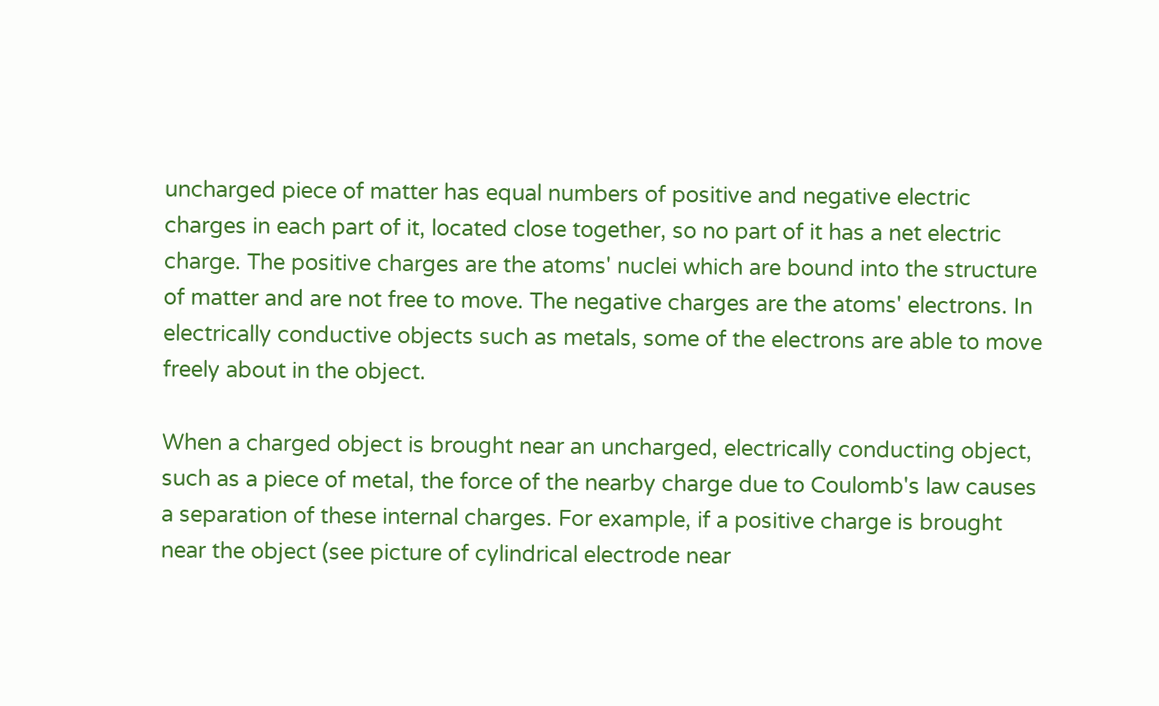uncharged piece of matter has equal numbers of positive and negative electric charges in each part of it, located close together, so no part of it has a net electric charge. The positive charges are the atoms' nuclei which are bound into the structure of matter and are not free to move. The negative charges are the atoms' electrons. In electrically conductive objects such as metals, some of the electrons are able to move freely about in the object.

When a charged object is brought near an uncharged, electrically conducting object, such as a piece of metal, the force of the nearby charge due to Coulomb's law causes a separation of these internal charges. For example, if a positive charge is brought near the object (see picture of cylindrical electrode near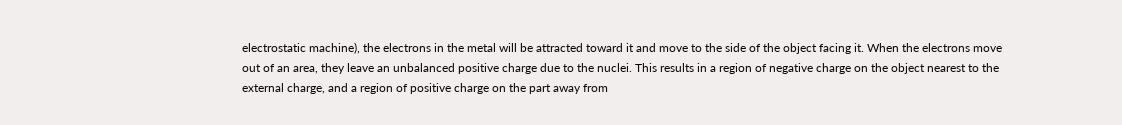electrostatic machine), the electrons in the metal will be attracted toward it and move to the side of the object facing it. When the electrons move out of an area, they leave an unbalanced positive charge due to the nuclei. This results in a region of negative charge on the object nearest to the external charge, and a region of positive charge on the part away from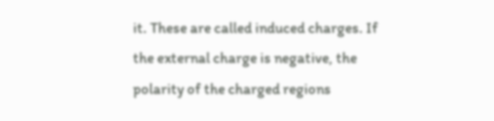it. These are called induced charges. If the external charge is negative, the polarity of the charged regions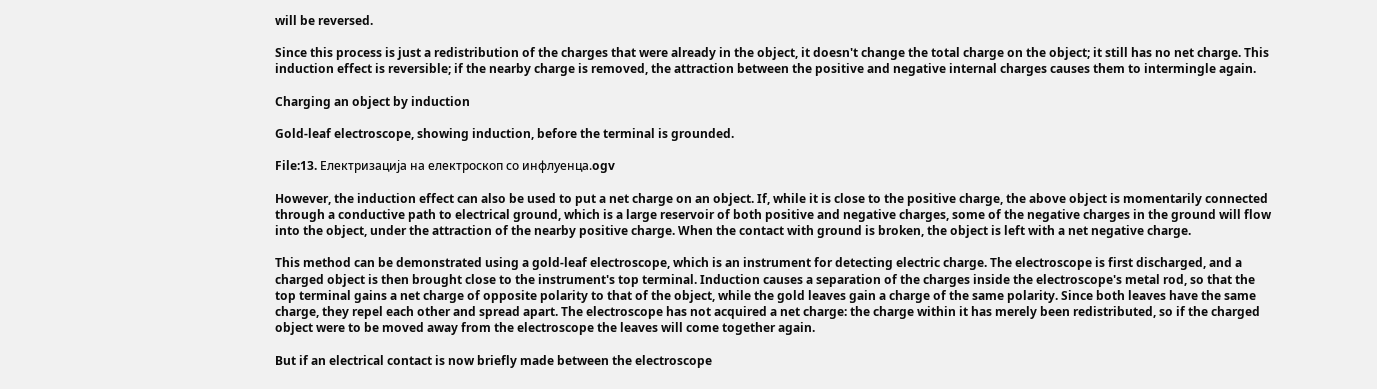will be reversed.

Since this process is just a redistribution of the charges that were already in the object, it doesn't change the total charge on the object; it still has no net charge. This induction effect is reversible; if the nearby charge is removed, the attraction between the positive and negative internal charges causes them to intermingle again.

Charging an object by induction

Gold-leaf electroscope, showing induction, before the terminal is grounded.

File:13. Електризација на електроскоп со инфлуенца.ogv

However, the induction effect can also be used to put a net charge on an object. If, while it is close to the positive charge, the above object is momentarily connected through a conductive path to electrical ground, which is a large reservoir of both positive and negative charges, some of the negative charges in the ground will flow into the object, under the attraction of the nearby positive charge. When the contact with ground is broken, the object is left with a net negative charge.

This method can be demonstrated using a gold-leaf electroscope, which is an instrument for detecting electric charge. The electroscope is first discharged, and a charged object is then brought close to the instrument's top terminal. Induction causes a separation of the charges inside the electroscope's metal rod, so that the top terminal gains a net charge of opposite polarity to that of the object, while the gold leaves gain a charge of the same polarity. Since both leaves have the same charge, they repel each other and spread apart. The electroscope has not acquired a net charge: the charge within it has merely been redistributed, so if the charged object were to be moved away from the electroscope the leaves will come together again.

But if an electrical contact is now briefly made between the electroscope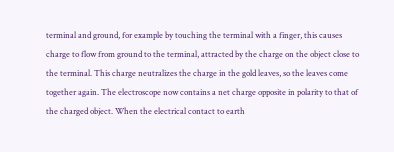terminal and ground, for example by touching the terminal with a finger, this causes charge to flow from ground to the terminal, attracted by the charge on the object close to the terminal. This charge neutralizes the charge in the gold leaves, so the leaves come together again. The electroscope now contains a net charge opposite in polarity to that of the charged object. When the electrical contact to earth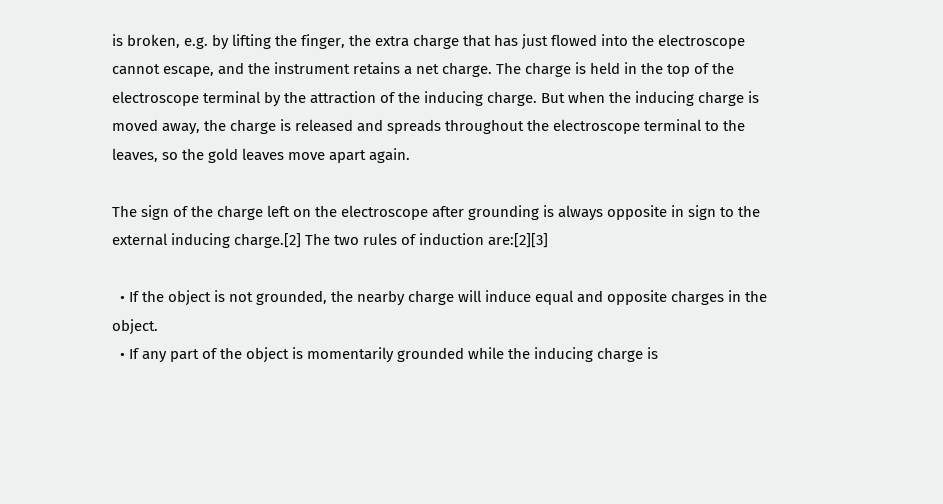is broken, e.g. by lifting the finger, the extra charge that has just flowed into the electroscope cannot escape, and the instrument retains a net charge. The charge is held in the top of the electroscope terminal by the attraction of the inducing charge. But when the inducing charge is moved away, the charge is released and spreads throughout the electroscope terminal to the leaves, so the gold leaves move apart again.

The sign of the charge left on the electroscope after grounding is always opposite in sign to the external inducing charge.[2] The two rules of induction are:[2][3]

  • If the object is not grounded, the nearby charge will induce equal and opposite charges in the object.
  • If any part of the object is momentarily grounded while the inducing charge is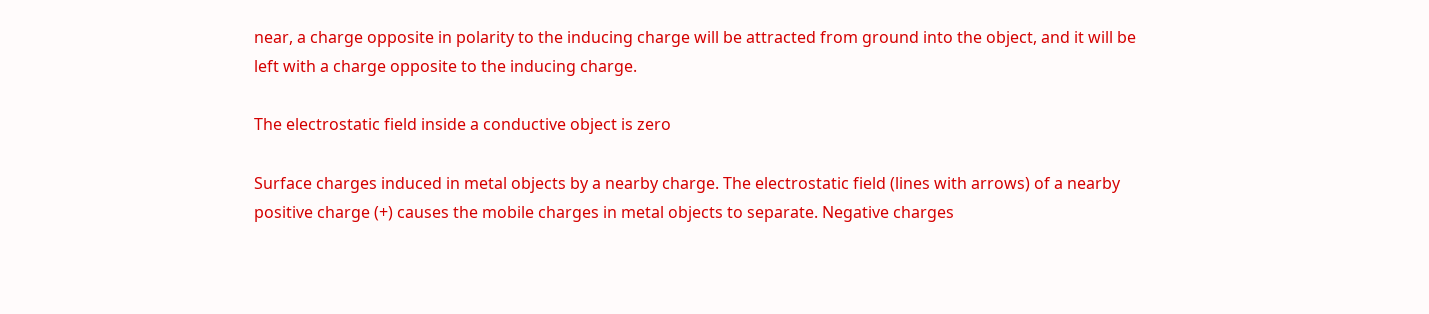near, a charge opposite in polarity to the inducing charge will be attracted from ground into the object, and it will be left with a charge opposite to the inducing charge.

The electrostatic field inside a conductive object is zero

Surface charges induced in metal objects by a nearby charge. The electrostatic field (lines with arrows) of a nearby positive charge (+) causes the mobile charges in metal objects to separate. Negative charges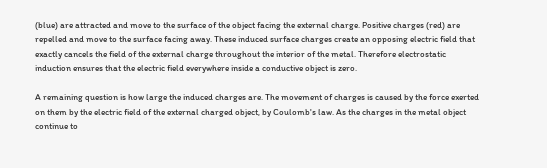(blue) are attracted and move to the surface of the object facing the external charge. Positive charges (red) are repelled and move to the surface facing away. These induced surface charges create an opposing electric field that exactly cancels the field of the external charge throughout the interior of the metal. Therefore electrostatic induction ensures that the electric field everywhere inside a conductive object is zero.

A remaining question is how large the induced charges are. The movement of charges is caused by the force exerted on them by the electric field of the external charged object, by Coulomb's law. As the charges in the metal object continue to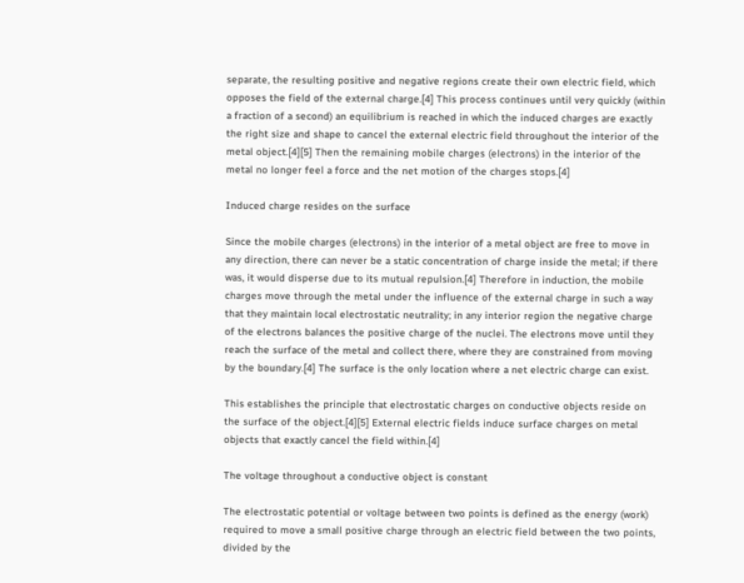separate, the resulting positive and negative regions create their own electric field, which opposes the field of the external charge.[4] This process continues until very quickly (within a fraction of a second) an equilibrium is reached in which the induced charges are exactly the right size and shape to cancel the external electric field throughout the interior of the metal object.[4][5] Then the remaining mobile charges (electrons) in the interior of the metal no longer feel a force and the net motion of the charges stops.[4]

Induced charge resides on the surface

Since the mobile charges (electrons) in the interior of a metal object are free to move in any direction, there can never be a static concentration of charge inside the metal; if there was, it would disperse due to its mutual repulsion.[4] Therefore in induction, the mobile charges move through the metal under the influence of the external charge in such a way that they maintain local electrostatic neutrality; in any interior region the negative charge of the electrons balances the positive charge of the nuclei. The electrons move until they reach the surface of the metal and collect there, where they are constrained from moving by the boundary.[4] The surface is the only location where a net electric charge can exist.

This establishes the principle that electrostatic charges on conductive objects reside on the surface of the object.[4][5] External electric fields induce surface charges on metal objects that exactly cancel the field within.[4]

The voltage throughout a conductive object is constant

The electrostatic potential or voltage between two points is defined as the energy (work) required to move a small positive charge through an electric field between the two points, divided by the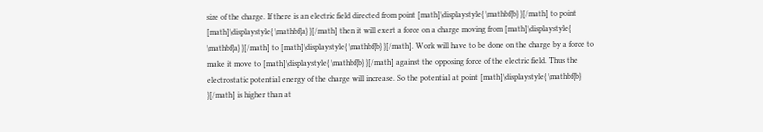size of the charge. If there is an electric field directed from point [math]\displaystyle{ \mathbf{b} }[/math] to point [math]\displaystyle{ \mathbf{a} }[/math] then it will exert a force on a charge moving from [math]\displaystyle{ \mathbf{a} }[/math] to [math]\displaystyle{ \mathbf{b} }[/math]. Work will have to be done on the charge by a force to make it move to [math]\displaystyle{ \mathbf{b} }[/math] against the opposing force of the electric field. Thus the electrostatic potential energy of the charge will increase. So the potential at point [math]\displaystyle{ \mathbf{b} }[/math] is higher than at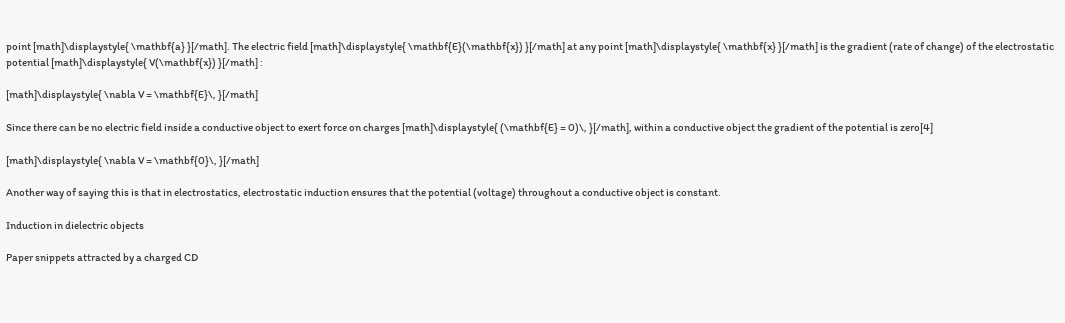point [math]\displaystyle{ \mathbf{a} }[/math]. The electric field [math]\displaystyle{ \mathbf{E}(\mathbf{x}) }[/math] at any point [math]\displaystyle{ \mathbf{x} }[/math] is the gradient (rate of change) of the electrostatic potential [math]\displaystyle{ V(\mathbf{x}) }[/math] :

[math]\displaystyle{ \nabla V = \mathbf{E}\, }[/math]

Since there can be no electric field inside a conductive object to exert force on charges [math]\displaystyle{ (\mathbf{E} = 0)\, }[/math], within a conductive object the gradient of the potential is zero[4]

[math]\displaystyle{ \nabla V = \mathbf{0}\, }[/math]

Another way of saying this is that in electrostatics, electrostatic induction ensures that the potential (voltage) throughout a conductive object is constant.

Induction in dielectric objects

Paper snippets attracted by a charged CD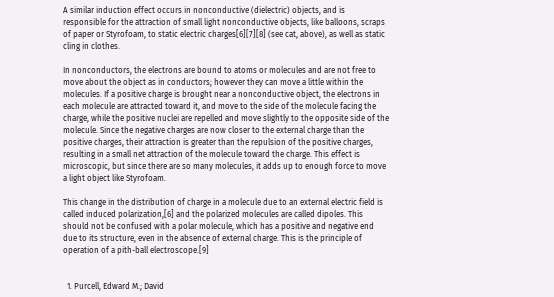A similar induction effect occurs in nonconductive (dielectric) objects, and is responsible for the attraction of small light nonconductive objects, like balloons, scraps of paper or Styrofoam, to static electric charges[6][7][8] (see cat, above), as well as static cling in clothes.

In nonconductors, the electrons are bound to atoms or molecules and are not free to move about the object as in conductors; however they can move a little within the molecules. If a positive charge is brought near a nonconductive object, the electrons in each molecule are attracted toward it, and move to the side of the molecule facing the charge, while the positive nuclei are repelled and move slightly to the opposite side of the molecule. Since the negative charges are now closer to the external charge than the positive charges, their attraction is greater than the repulsion of the positive charges, resulting in a small net attraction of the molecule toward the charge. This effect is microscopic, but since there are so many molecules, it adds up to enough force to move a light object like Styrofoam.

This change in the distribution of charge in a molecule due to an external electric field is called induced polarization,[6] and the polarized molecules are called dipoles. This should not be confused with a polar molecule, which has a positive and negative end due to its structure, even in the absence of external charge. This is the principle of operation of a pith-ball electroscope.[9]


  1. Purcell, Edward M.; David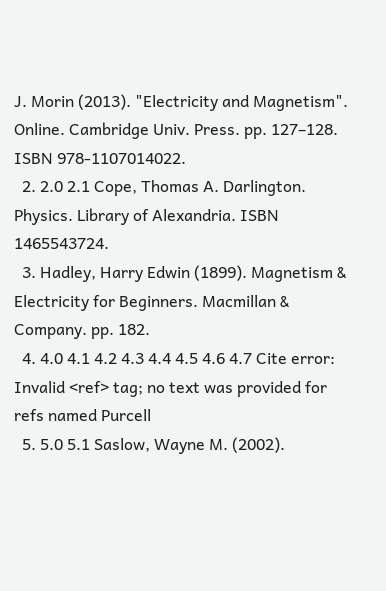J. Morin (2013). "Electricity and Magnetism". Online. Cambridge Univ. Press. pp. 127–128. ISBN 978-1107014022.
  2. 2.0 2.1 Cope, Thomas A. Darlington. Physics. Library of Alexandria. ISBN 1465543724.
  3. Hadley, Harry Edwin (1899). Magnetism & Electricity for Beginners. Macmillan & Company. pp. 182.
  4. 4.0 4.1 4.2 4.3 4.4 4.5 4.6 4.7 Cite error: Invalid <ref> tag; no text was provided for refs named Purcell
  5. 5.0 5.1 Saslow, Wayne M. (2002).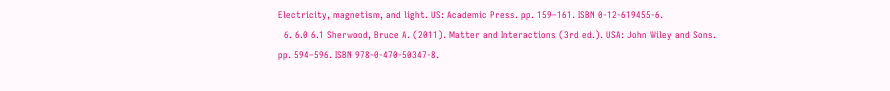Electricity, magnetism, and light. US: Academic Press. pp. 159–161. ISBN 0-12-619455-6.
  6. 6.0 6.1 Sherwood, Bruce A. (2011). Matter and Interactions (3rd ed.). USA: John Wiley and Sons. pp. 594–596. ISBN 978-0-470-50347-8.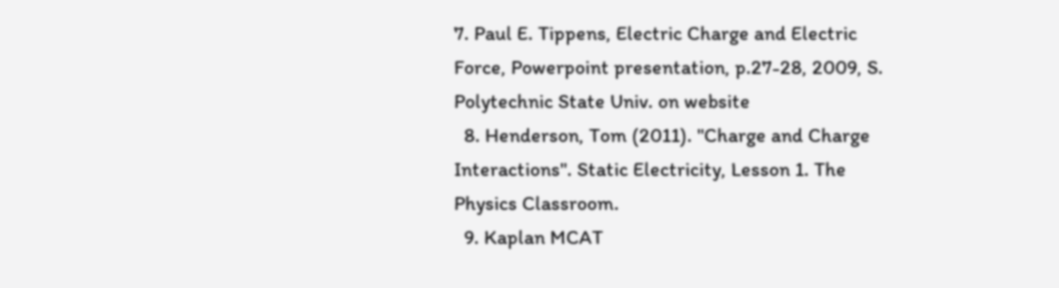7. Paul E. Tippens, Electric Charge and Electric Force, Powerpoint presentation, p.27-28, 2009, S. Polytechnic State Univ. on website
  8. Henderson, Tom (2011). "Charge and Charge Interactions". Static Electricity, Lesson 1. The Physics Classroom.
  9. Kaplan MCAT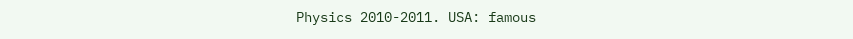Physics 2010-2011. USA: famous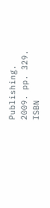Publishing. 2009. pp. 329. ISBN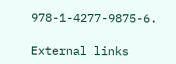978-1-4277-9875-6.

External links